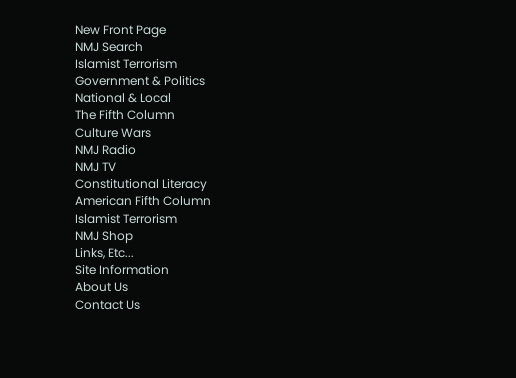New Front Page
NMJ Search
Islamist Terrorism
Government & Politics
National & Local
The Fifth Column
Culture Wars
NMJ Radio
NMJ TV
Constitutional Literacy
American Fifth Column
Islamist Terrorism
NMJ Shop
Links, Etc...
Site Information
About Us
Contact Us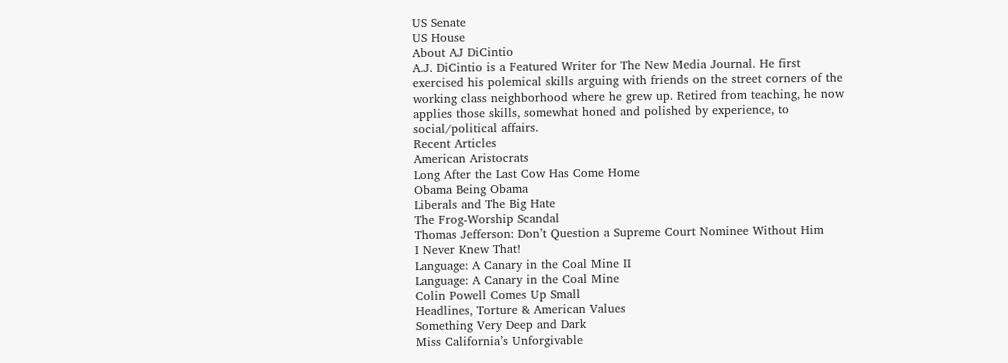US Senate
US House
About AJ DiCintio
A.J. DiCintio is a Featured Writer for The New Media Journal. He first exercised his polemical skills arguing with friends on the street corners of the working class neighborhood where he grew up. Retired from teaching, he now applies those skills, somewhat honed and polished by experience, to social/political affairs.
Recent Articles
American Aristocrats
Long After the Last Cow Has Come Home
Obama Being Obama
Liberals and The Big Hate
The Frog-Worship Scandal
Thomas Jefferson: Don’t Question a Supreme Court Nominee Without Him
I Never Knew That!
Language: A Canary in the Coal Mine II
Language: A Canary in the Coal Mine
Colin Powell Comes Up Small
Headlines, Torture & American Values
Something Very Deep and Dark
Miss California’s Unforgivable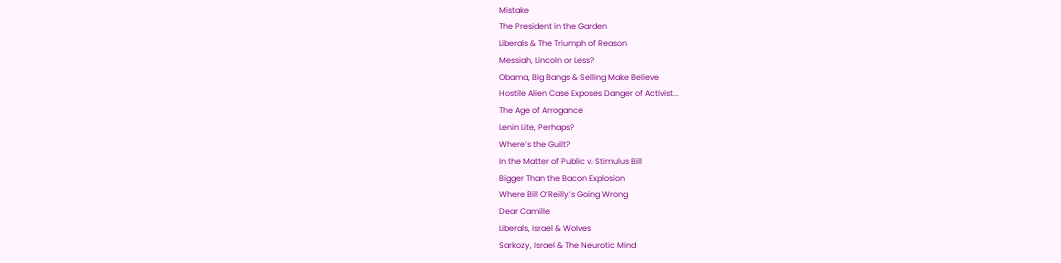Mistake
The President in the Garden
Liberals & The Triumph of Reason
Messiah, Lincoln or Less?
Obama, Big Bangs & Selling Make Believe
Hostile Alien Case Exposes Danger of Activist...
The Age of Arrogance
Lenin Lite, Perhaps?
Where’s the Guilt?
In the Matter of Public v. Stimulus Bill
Bigger Than the Bacon Explosion
Where Bill O’Reilly’s Going Wrong
Dear Camille
Liberals, Israel & Wolves
Sarkozy, Israel & The Neurotic Mind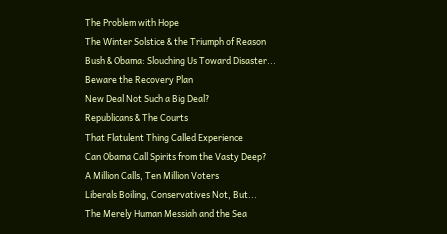The Problem with Hope
The Winter Solstice & the Triumph of Reason
Bush & Obama: Slouching Us Toward Disaster...
Beware the Recovery Plan
New Deal Not Such a Big Deal?
Republicans & The Courts
That Flatulent Thing Called Experience
Can Obama Call Spirits from the Vasty Deep?
A Million Calls, Ten Million Voters
Liberals Boiling, Conservatives Not, But...
The Merely Human Messiah and the Sea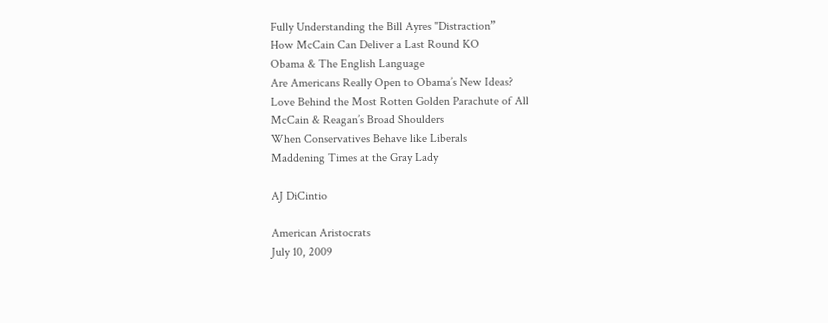Fully Understanding the Bill Ayres "Distraction”
How McCain Can Deliver a Last Round KO
Obama & The English Language
Are Americans Really Open to Obama’s New Ideas?
Love Behind the Most Rotten Golden Parachute of All
McCain & Reagan’s Broad Shoulders
When Conservatives Behave like Liberals
Maddening Times at the Gray Lady

AJ DiCintio

American Aristocrats
July 10, 2009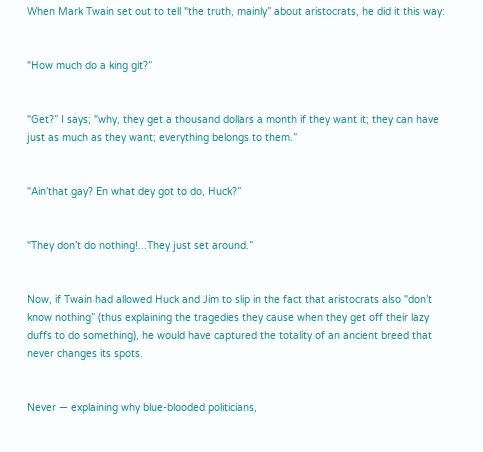When Mark Twain set out to tell "the truth, mainly” about aristocrats, he did it this way:


"How much do a king git?”


"Get?” I says; "why, they get a thousand dollars a month if they want it; they can have just as much as they want; everything belongs to them.”


"Ain’that gay? En what dey got to do, Huck?”


"They don’t do nothing!...They just set around.”


Now, if Twain had allowed Huck and Jim to slip in the fact that aristocrats also "don’t know nothing” (thus explaining the tragedies they cause when they get off their lazy duffs to do something), he would have captured the totality of an ancient breed that never changes its spots.


Never — explaining why blue-blooded politicians,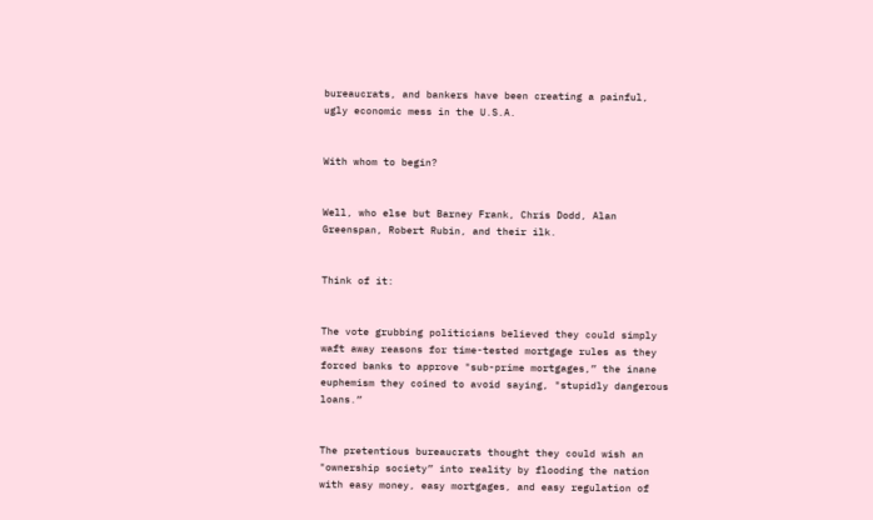bureaucrats, and bankers have been creating a painful, ugly economic mess in the U.S.A.


With whom to begin?


Well, who else but Barney Frank, Chris Dodd, Alan Greenspan, Robert Rubin, and their ilk.


Think of it:


The vote grubbing politicians believed they could simply waft away reasons for time-tested mortgage rules as they forced banks to approve "sub-prime mortgages,” the inane euphemism they coined to avoid saying, "stupidly dangerous loans.”


The pretentious bureaucrats thought they could wish an "ownership society” into reality by flooding the nation with easy money, easy mortgages, and easy regulation of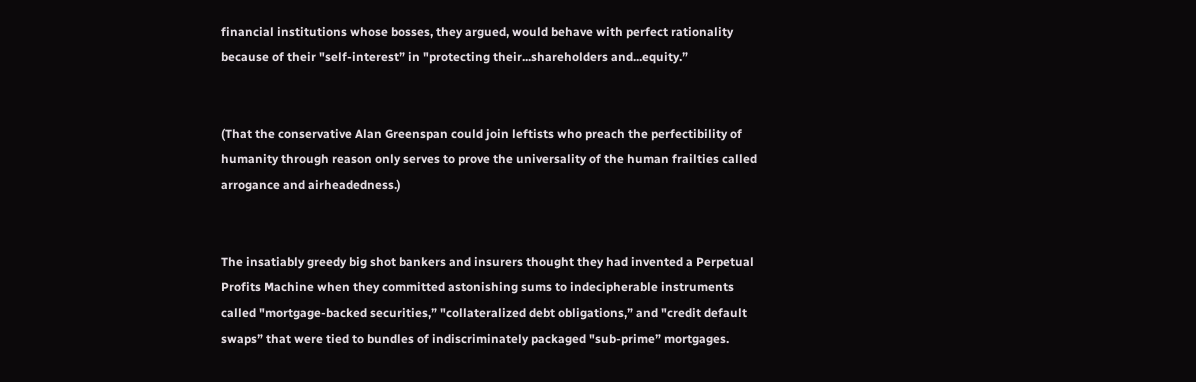financial institutions whose bosses, they argued, would behave with perfect rationality because of their "self-interest” in "protecting their...shareholders and...equity.”


(That the conservative Alan Greenspan could join leftists who preach the perfectibility of humanity through reason only serves to prove the universality of the human frailties called arrogance and airheadedness.)


The insatiably greedy big shot bankers and insurers thought they had invented a Perpetual Profits Machine when they committed astonishing sums to indecipherable instruments called "mortgage-backed securities,” "collateralized debt obligations,” and "credit default swaps” that were tied to bundles of indiscriminately packaged "sub-prime” mortgages.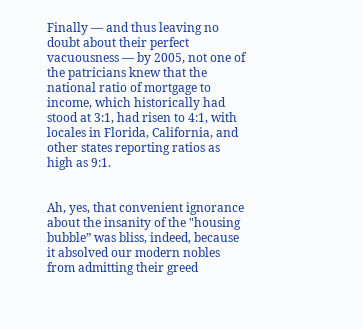Finally — and thus leaving no doubt about their perfect vacuousness — by 2005, not one of the patricians knew that the national ratio of mortgage to income, which historically had stood at 3:1, had risen to 4:1, with locales in Florida, California, and other states reporting ratios as high as 9:1.


Ah, yes, that convenient ignorance about the insanity of the "housing bubble” was bliss, indeed, because it absolved our modern nobles from admitting their greed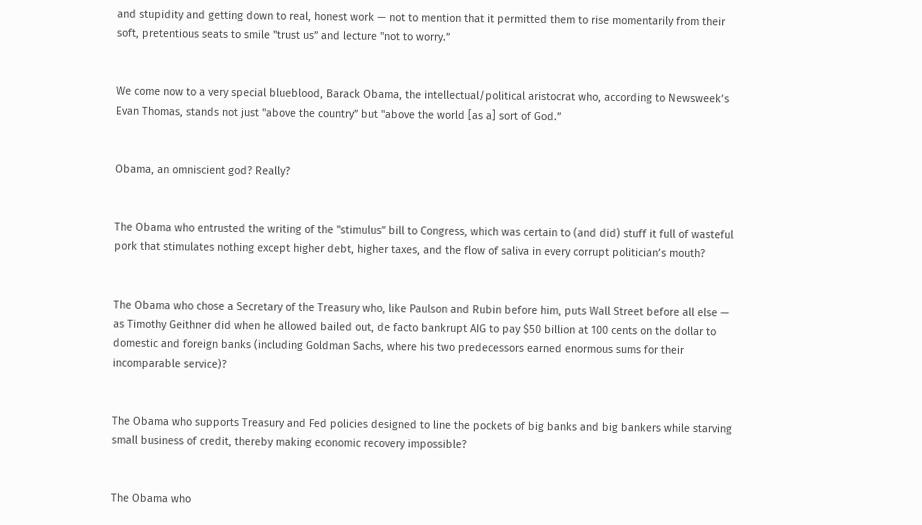and stupidity and getting down to real, honest work — not to mention that it permitted them to rise momentarily from their soft, pretentious seats to smile "trust us” and lecture "not to worry.”


We come now to a very special blueblood, Barack Obama, the intellectual/political aristocrat who, according to Newsweek’s Evan Thomas, stands not just "above the country” but "above the world [as a] sort of God.”


Obama, an omniscient god? Really?


The Obama who entrusted the writing of the "stimulus” bill to Congress, which was certain to (and did) stuff it full of wasteful pork that stimulates nothing except higher debt, higher taxes, and the flow of saliva in every corrupt politician’s mouth?


The Obama who chose a Secretary of the Treasury who, like Paulson and Rubin before him, puts Wall Street before all else — as Timothy Geithner did when he allowed bailed out, de facto bankrupt AIG to pay $50 billion at 100 cents on the dollar to domestic and foreign banks (including Goldman Sachs, where his two predecessors earned enormous sums for their incomparable service)?


The Obama who supports Treasury and Fed policies designed to line the pockets of big banks and big bankers while starving small business of credit, thereby making economic recovery impossible?


The Obama who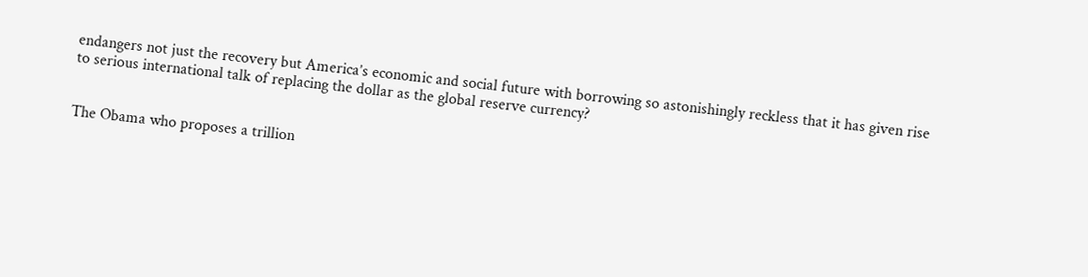endangers not just the recovery but America’s economic and social future with borrowing so astonishingly reckless that it has given rise to serious international talk of replacing the dollar as the global reserve currency?


The Obama who proposes a trillion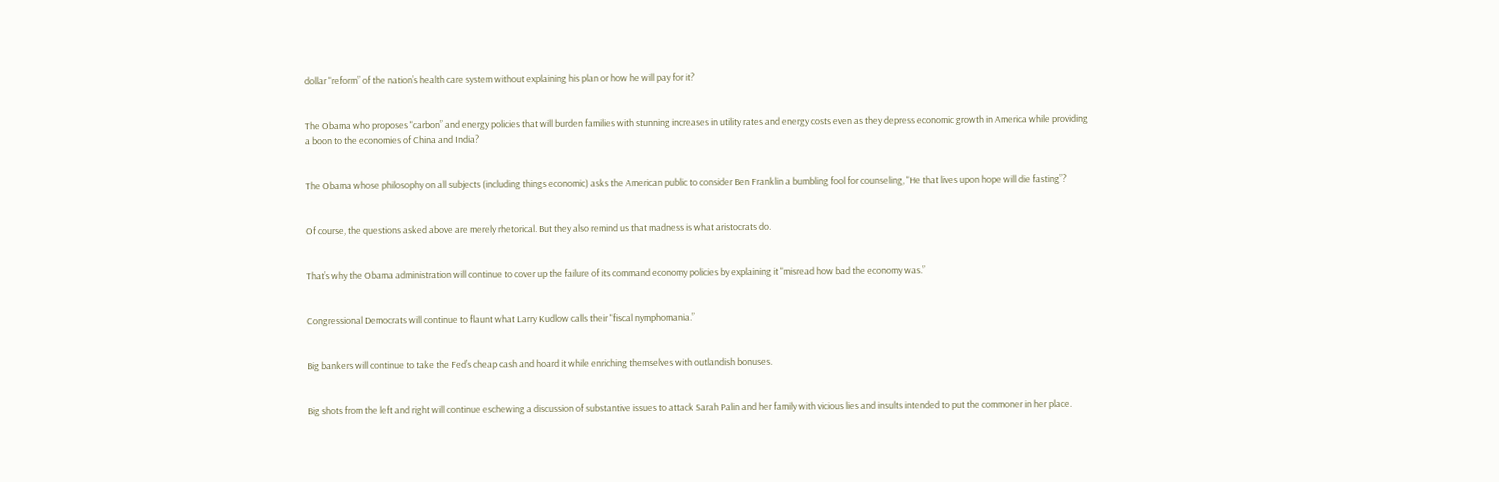dollar "reform” of the nation’s health care system without explaining his plan or how he will pay for it?


The Obama who proposes "carbon” and energy policies that will burden families with stunning increases in utility rates and energy costs even as they depress economic growth in America while providing a boon to the economies of China and India?


The Obama whose philosophy on all subjects (including things economic) asks the American public to consider Ben Franklin a bumbling fool for counseling, "He that lives upon hope will die fasting”?


Of course, the questions asked above are merely rhetorical. But they also remind us that madness is what aristocrats do.


That’s why the Obama administration will continue to cover up the failure of its command economy policies by explaining it "misread how bad the economy was.”


Congressional Democrats will continue to flaunt what Larry Kudlow calls their "fiscal nymphomania.”


Big bankers will continue to take the Fed’s cheap cash and hoard it while enriching themselves with outlandish bonuses.


Big shots from the left and right will continue eschewing a discussion of substantive issues to attack Sarah Palin and her family with vicious lies and insults intended to put the commoner in her place.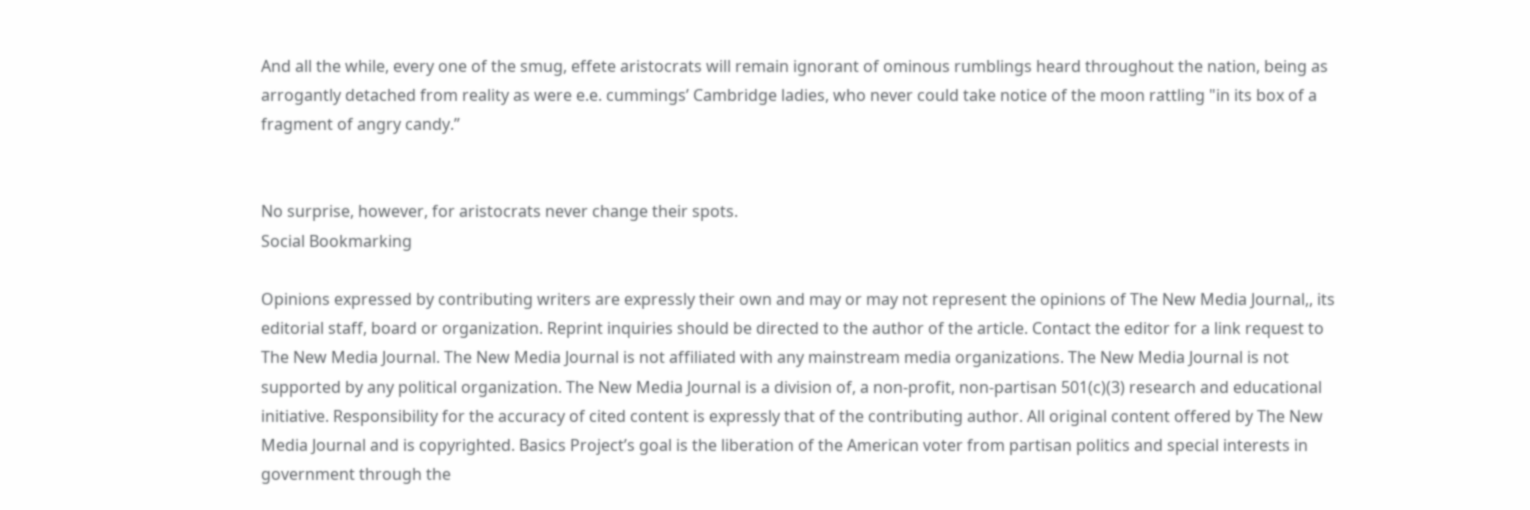And all the while, every one of the smug, effete aristocrats will remain ignorant of ominous rumblings heard throughout the nation, being as arrogantly detached from reality as were e.e. cummings’ Cambridge ladies, who never could take notice of the moon rattling "in its box of a fragment of angry candy.”


No surprise, however, for aristocrats never change their spots.
Social Bookmarking

Opinions expressed by contributing writers are expressly their own and may or may not represent the opinions of The New Media Journal,, its editorial staff, board or organization. Reprint inquiries should be directed to the author of the article. Contact the editor for a link request to The New Media Journal. The New Media Journal is not affiliated with any mainstream media organizations. The New Media Journal is not supported by any political organization. The New Media Journal is a division of, a non-profit, non-partisan 501(c)(3) research and educational initiative. Responsibility for the accuracy of cited content is expressly that of the contributing author. All original content offered by The New Media Journal and is copyrighted. Basics Project’s goal is the liberation of the American voter from partisan politics and special interests in government through the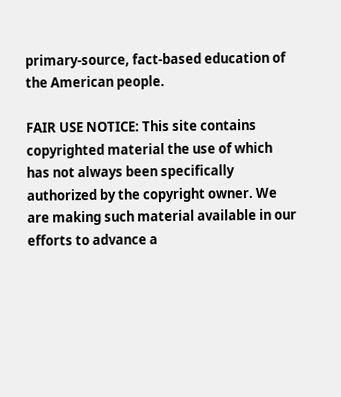primary-source, fact-based education of the American people.

FAIR USE NOTICE: This site contains copyrighted material the use of which has not always been specifically authorized by the copyright owner. We are making such material available in our efforts to advance a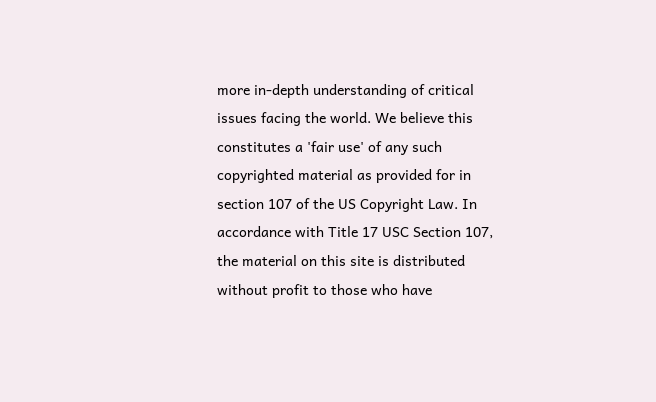more in-depth understanding of critical issues facing the world. We believe this constitutes a 'fair use' of any such copyrighted material as provided for in section 107 of the US Copyright Law. In accordance with Title 17 USC Section 107, the material on this site is distributed without profit to those who have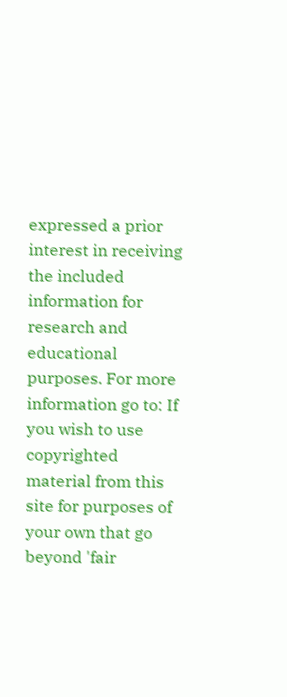expressed a prior interest in receiving the included information for research and educational purposes. For more information go to: If you wish to use copyrighted material from this site for purposes of your own that go beyond 'fair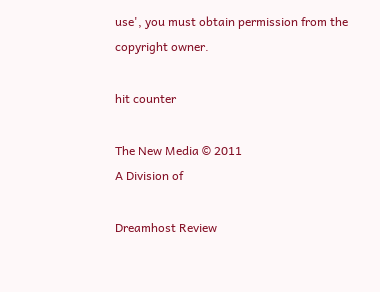use', you must obtain permission from the copyright owner.

hit counter

The New Media © 2011
A Division of

Dreamhost Review